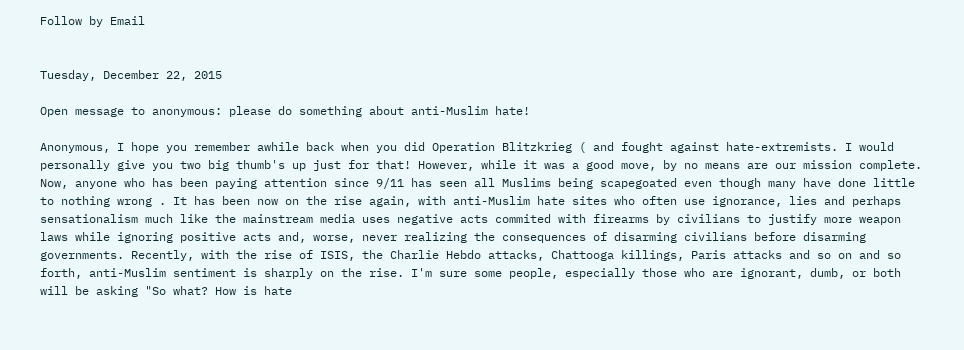Follow by Email


Tuesday, December 22, 2015

Open message to anonymous: please do something about anti-Muslim hate!

Anonymous, I hope you remember awhile back when you did Operation Blitzkrieg ( and fought against hate-extremists. I would personally give you two big thumb's up just for that! However, while it was a good move, by no means are our mission complete. Now, anyone who has been paying attention since 9/11 has seen all Muslims being scapegoated even though many have done little to nothing wrong . It has been now on the rise again, with anti-Muslim hate sites who often use ignorance, lies and perhaps sensationalism much like the mainstream media uses negative acts commited with firearms by civilians to justify more weapon laws while ignoring positive acts and, worse, never realizing the consequences of disarming civilians before disarming governments. Recently, with the rise of ISIS, the Charlie Hebdo attacks, Chattooga killings, Paris attacks and so on and so forth, anti-Muslim sentiment is sharply on the rise. I'm sure some people, especially those who are ignorant, dumb, or both will be asking "So what? How is hate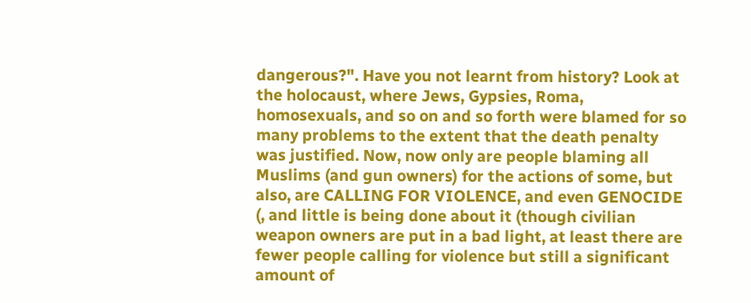dangerous?". Have you not learnt from history? Look at the holocaust, where Jews, Gypsies, Roma, homosexuals, and so on and so forth were blamed for so many problems to the extent that the death penalty was justified. Now, now only are people blaming all Muslims (and gun owners) for the actions of some, but also, are CALLING FOR VIOLENCE, and even GENOCIDE (, and little is being done about it (though civilian weapon owners are put in a bad light, at least there are fewer people calling for violence but still a significant amount of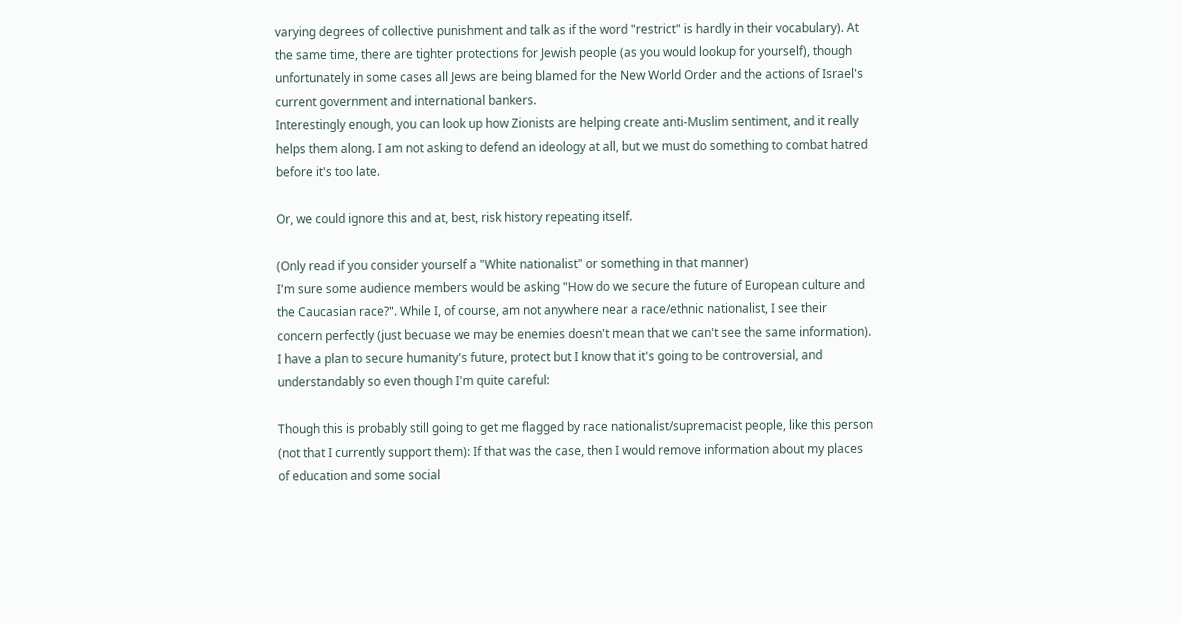varying degrees of collective punishment and talk as if the word "restrict" is hardly in their vocabulary). At the same time, there are tighter protections for Jewish people (as you would lookup for yourself), though unfortunately in some cases all Jews are being blamed for the New World Order and the actions of Israel's current government and international bankers.
Interestingly enough, you can look up how Zionists are helping create anti-Muslim sentiment, and it really helps them along. I am not asking to defend an ideology at all, but we must do something to combat hatred before it's too late.

Or, we could ignore this and at, best, risk history repeating itself.

(Only read if you consider yourself a "White nationalist" or something in that manner)
I'm sure some audience members would be asking "How do we secure the future of European culture and the Caucasian race?". While I, of course, am not anywhere near a race/ethnic nationalist, I see their concern perfectly (just becuase we may be enemies doesn't mean that we can't see the same information). I have a plan to secure humanity's future, protect but I know that it's going to be controversial, and understandably so even though I'm quite careful:

Though this is probably still going to get me flagged by race nationalist/supremacist people, like this person (not that I currently support them): If that was the case, then I would remove information about my places of education and some social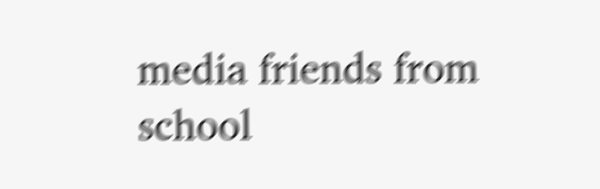media friends from school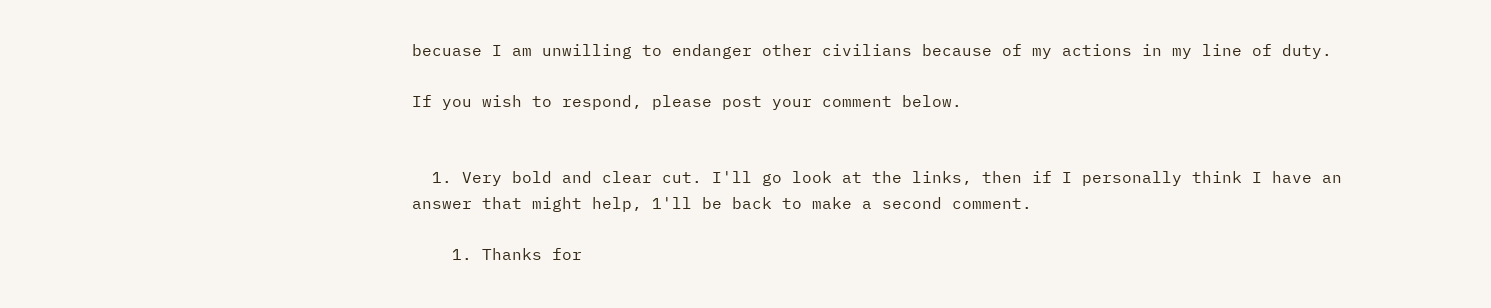becuase I am unwilling to endanger other civilians because of my actions in my line of duty.

If you wish to respond, please post your comment below.


  1. Very bold and clear cut. I'll go look at the links, then if I personally think I have an answer that might help, 1'll be back to make a second comment.

    1. Thanks for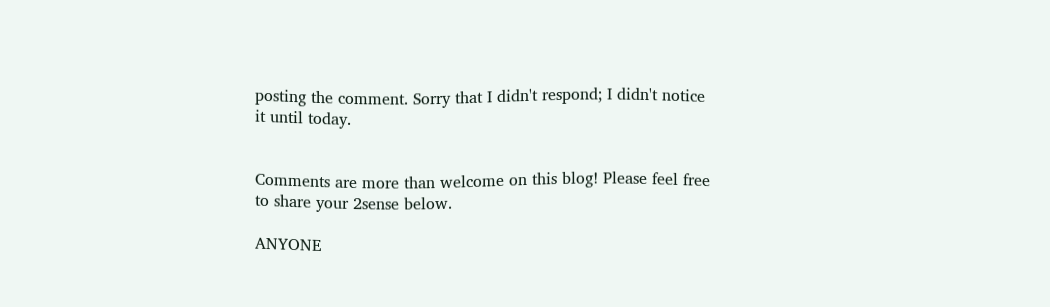posting the comment. Sorry that I didn't respond; I didn't notice it until today.


Comments are more than welcome on this blog! Please feel free to share your 2sense below.

ANYONE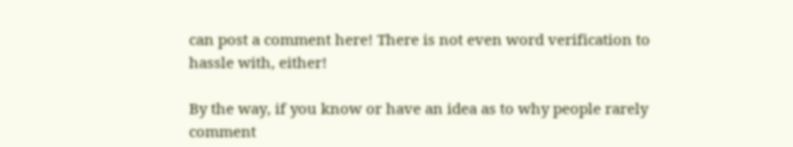can post a comment here! There is not even word verification to hassle with, either!

By the way, if you know or have an idea as to why people rarely comment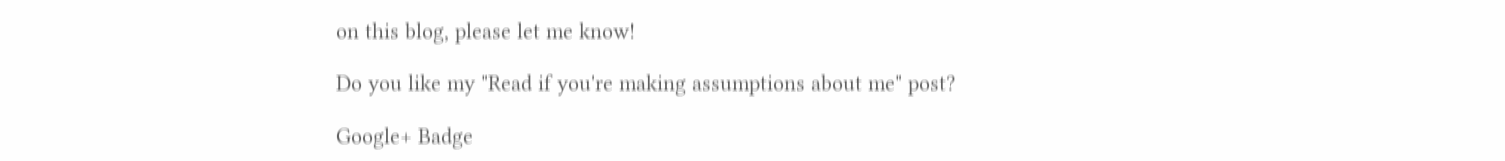on this blog, please let me know!

Do you like my "Read if you're making assumptions about me" post?

Google+ Badge